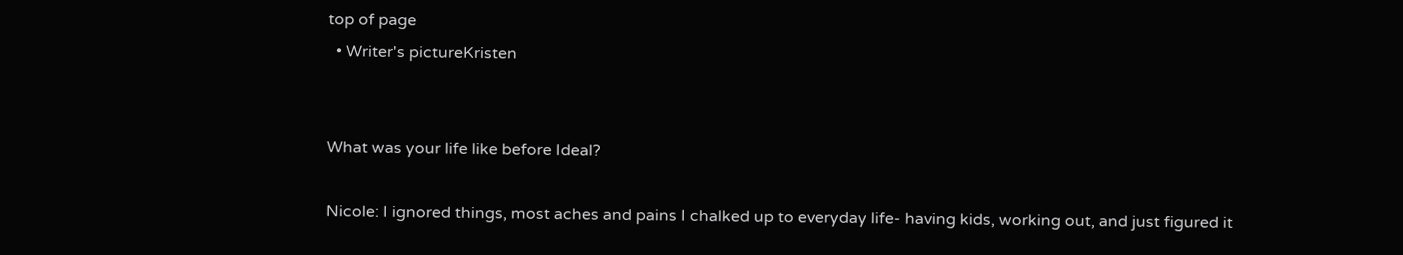top of page
  • Writer's pictureKristen


What was your life like before Ideal?

Nicole: I ignored things, most aches and pains I chalked up to everyday life- having kids, working out, and just figured it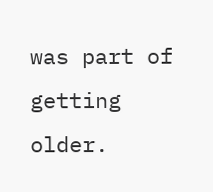was part of getting older.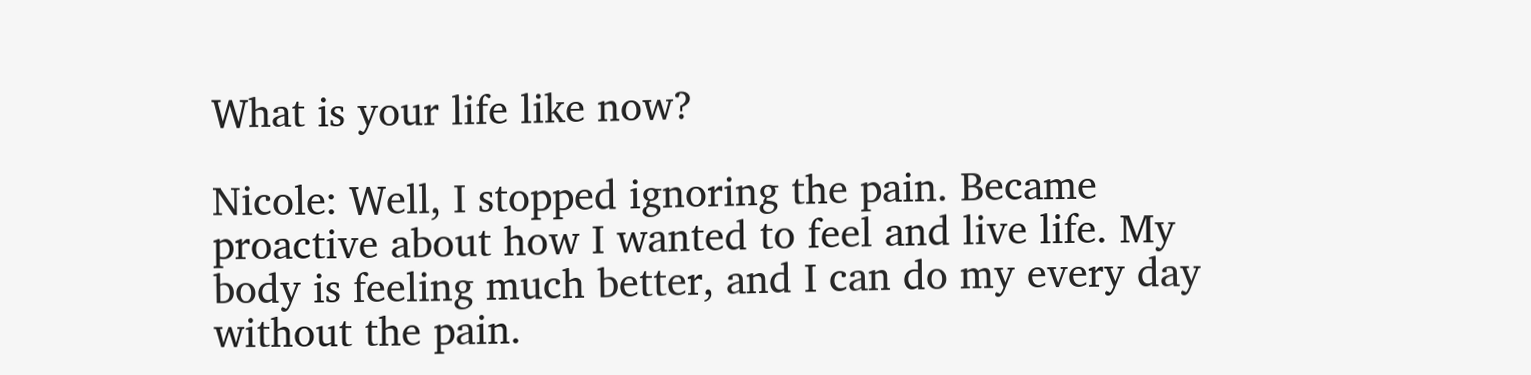What is your life like now?

Nicole: Well, I stopped ignoring the pain. Became proactive about how I wanted to feel and live life. My body is feeling much better, and I can do my every day without the pain.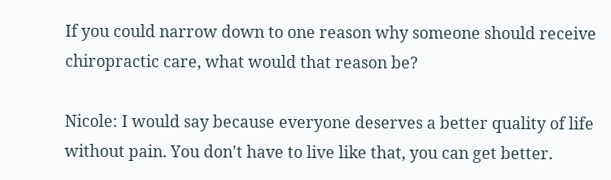If you could narrow down to one reason why someone should receive chiropractic care, what would that reason be?

Nicole: I would say because everyone deserves a better quality of life without pain. You don't have to live like that, you can get better.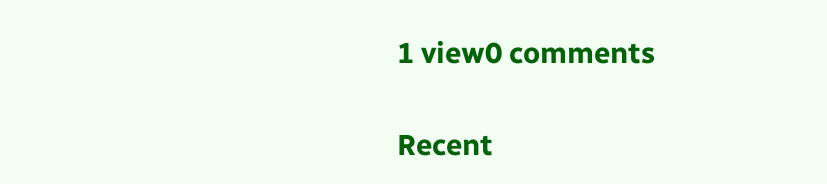1 view0 comments

Recent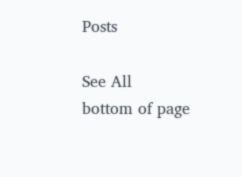Posts

See All
bottom of page